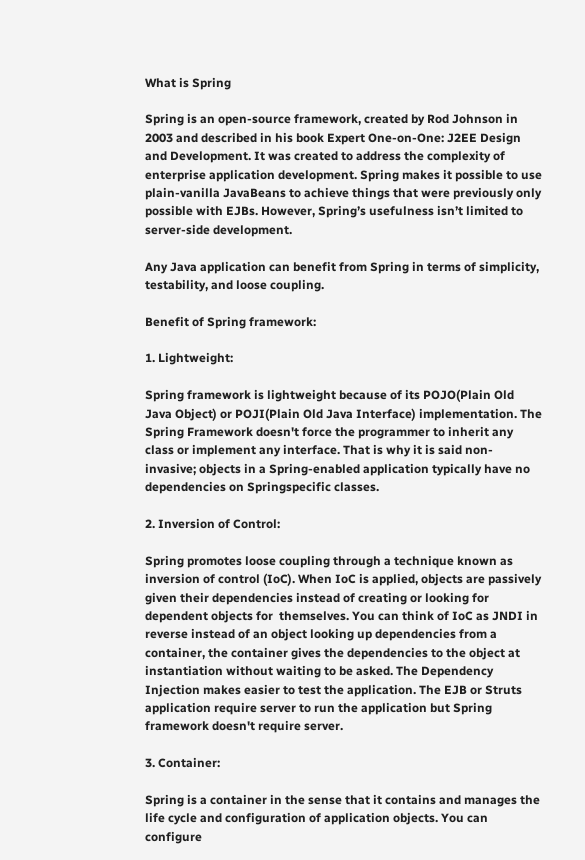What is Spring

Spring is an open-source framework, created by Rod Johnson in 2003 and described in his book Expert One-on-One: J2EE Design and Development. It was created to address the complexity of enterprise application development. Spring makes it possible to use plain-vanilla JavaBeans to achieve things that were previously only
possible with EJBs. However, Spring’s usefulness isn’t limited to server-side development.

Any Java application can benefit from Spring in terms of simplicity, testability, and loose coupling.

Benefit of Spring framework:

1. Lightweight:

Spring framework is lightweight because of its POJO(Plain Old Java Object) or POJI(Plain Old Java Interface) implementation. The Spring Framework doesn't force the programmer to inherit any class or implement any interface. That is why it is said non-invasive; objects in a Spring-enabled application typically have no dependencies on Springspecific classes.

2. Inversion of Control:

Spring promotes loose coupling through a technique known as inversion of control (IoC). When IoC is applied, objects are passively given their dependencies instead of creating or looking for dependent objects for  themselves. You can think of IoC as JNDI in reverse instead of an object looking up dependencies from a container, the container gives the dependencies to the object at instantiation without waiting to be asked. The Dependency Injection makes easier to test the application. The EJB or Struts application require server to run the application but Spring framework doesn't require server.

3. Container:

Spring is a container in the sense that it contains and manages the life cycle and configuration of application objects. You can configure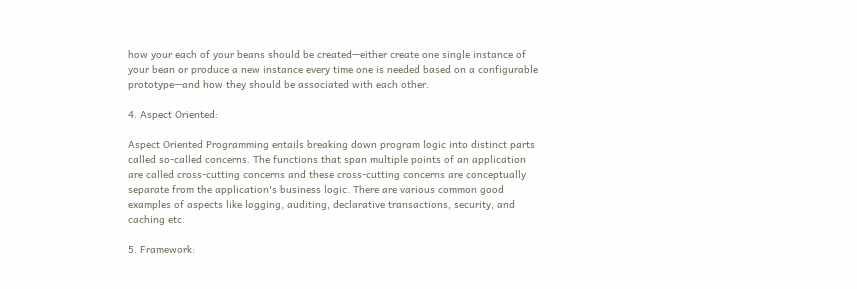how your each of your beans should be created—either create one single instance of your bean or produce a new instance every time one is needed based on a configurable prototype—and how they should be associated with each other.

4. Aspect Oriented:

Aspect Oriented Programming entails breaking down program logic into distinct parts called so-called concerns. The functions that span multiple points of an application are called cross-cutting concerns and these cross-cutting concerns are conceptually separate from the application's business logic. There are various common good examples of aspects like logging, auditing, declarative transactions, security, and caching etc.

5. Framework: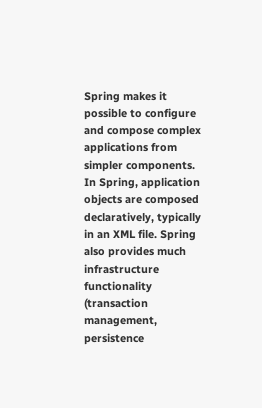Spring makes it possible to configure and compose complex applications from simpler components. In Spring, application objects are composed declaratively, typically in an XML file. Spring also provides much infrastructure functionality (transaction management, persistence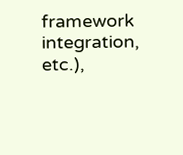framework integration, etc.),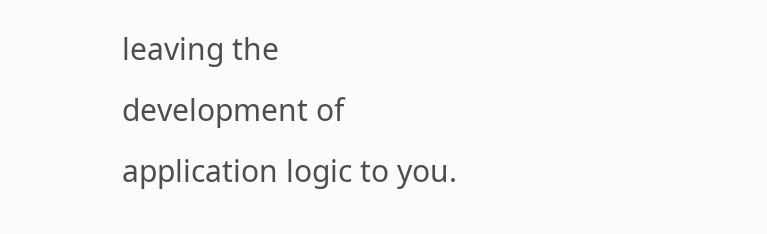leaving the development of application logic to you.